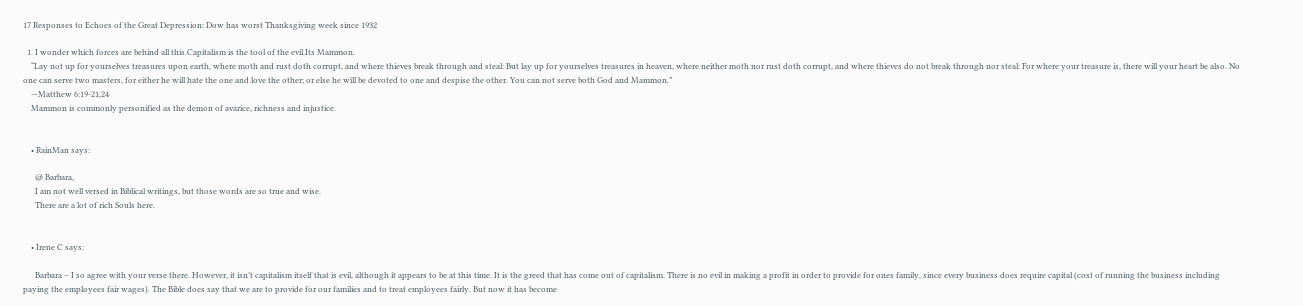17 Responses to Echoes of the Great Depression: Dow has worst Thanksgiving week since 1932

  1. I wonder which forces are behind all this.Capitalism is the tool of the evil.Its Mammon.
    “Lay not up for yourselves treasures upon earth, where moth and rust doth corrupt, and where thieves break through and steal: But lay up for yourselves treasures in heaven, where neither moth nor rust doth corrupt, and where thieves do not break through nor steal: For where your treasure is, there will your heart be also. No one can serve two masters, for either he will hate the one and love the other; or else he will be devoted to one and despise the other. You can not serve both God and Mammon.”
    —Matthew 6:19-21,24
    Mammon is commonly personified as the demon of avarice, richness and injustice.


    • RainMan says:

      @ Barbara,
      I am not well versed in Biblical writings, but those words are so true and wise.
      There are a lot of rich Souls here.


    • Irene C says:

      Barbara – I so agree with your verse there. However, it isn’t capitalism itself that is evil, although it appears to be at this time. It is the greed that has come out of capitalism. There is no evil in making a profit in order to provide for ones family, since every business does require capital (cost of running the business including paying the employees fair wages). The Bible does say that we are to provide for our families and to treat employees fairly. But now it has become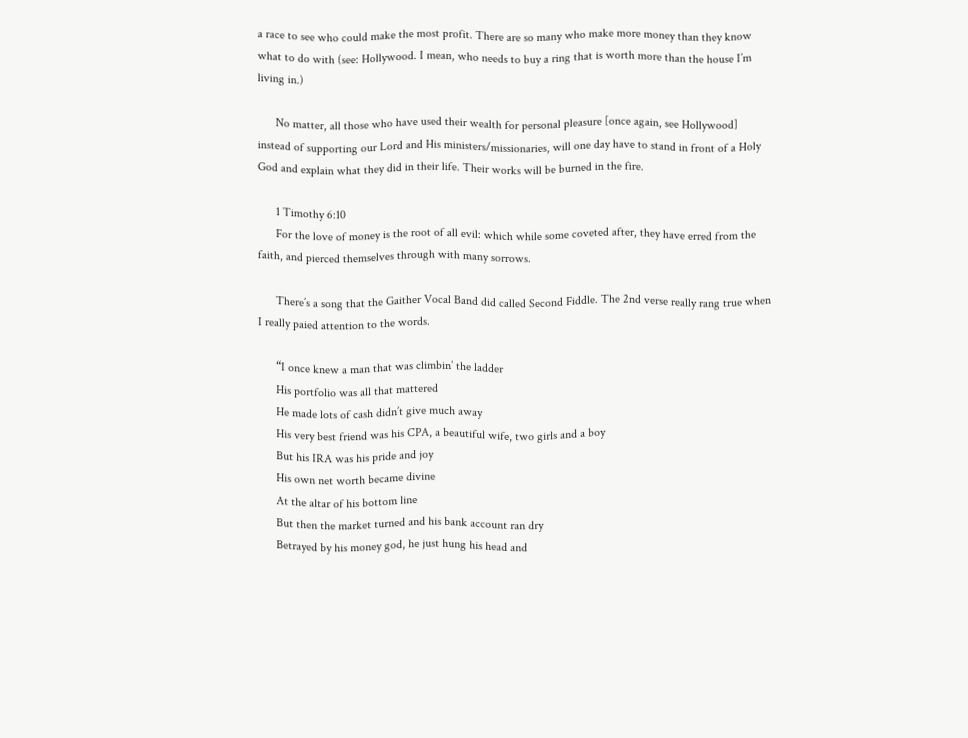a race to see who could make the most profit. There are so many who make more money than they know what to do with (see: Hollywood. I mean, who needs to buy a ring that is worth more than the house I’m living in.)

      No matter, all those who have used their wealth for personal pleasure [once again, see Hollywood] instead of supporting our Lord and His ministers/missionaries, will one day have to stand in front of a Holy God and explain what they did in their life. Their works will be burned in the fire.

      1 Timothy 6:10
      For the love of money is the root of all evil: which while some coveted after, they have erred from the faith, and pierced themselves through with many sorrows.

      There’s a song that the Gaither Vocal Band did called Second Fiddle. The 2nd verse really rang true when I really paied attention to the words.

      “I once knew a man that was climbin’ the ladder
      His portfolio was all that mattered
      He made lots of cash didn’t give much away
      His very best friend was his CPA, a beautiful wife, two girls and a boy
      But his IRA was his pride and joy
      His own net worth became divine
      At the altar of his bottom line
      But then the market turned and his bank account ran dry
      Betrayed by his money god, he just hung his head and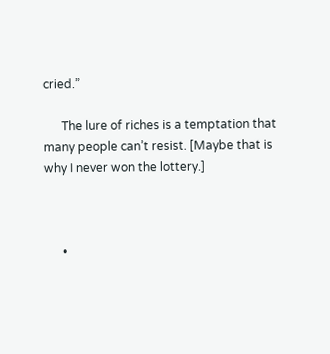cried.”

      The lure of riches is a temptation that many people can’t resist. [Maybe that is why I never won the lottery.]



      •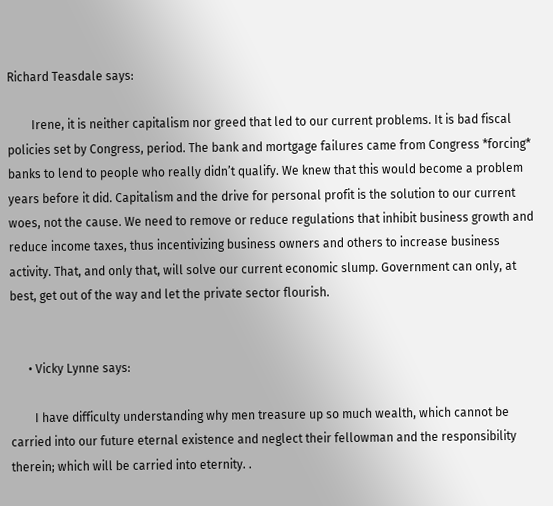Richard Teasdale says:

        Irene, it is neither capitalism nor greed that led to our current problems. It is bad fiscal policies set by Congress, period. The bank and mortgage failures came from Congress *forcing* banks to lend to people who really didn’t qualify. We knew that this would become a problem years before it did. Capitalism and the drive for personal profit is the solution to our current woes, not the cause. We need to remove or reduce regulations that inhibit business growth and reduce income taxes, thus incentivizing business owners and others to increase business activity. That, and only that, will solve our current economic slump. Government can only, at best, get out of the way and let the private sector flourish.


      • Vicky Lynne says:

        I have difficulty understanding why men treasure up so much wealth, which cannot be carried into our future eternal existence and neglect their fellowman and the responsibility therein; which will be carried into eternity. .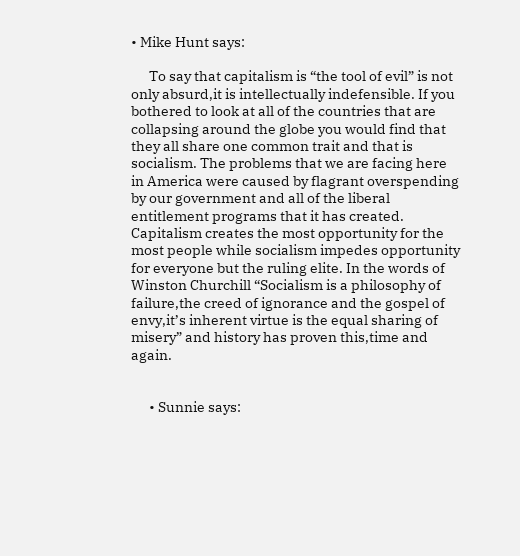• Mike Hunt says:

      To say that capitalism is “the tool of evil” is not only absurd,it is intellectually indefensible. If you bothered to look at all of the countries that are collapsing around the globe you would find that they all share one common trait and that is socialism. The problems that we are facing here in America were caused by flagrant overspending by our government and all of the liberal entitlement programs that it has created. Capitalism creates the most opportunity for the most people while socialism impedes opportunity for everyone but the ruling elite. In the words of Winston Churchill “Socialism is a philosophy of failure,the creed of ignorance and the gospel of envy,it’s inherent virtue is the equal sharing of misery” and history has proven this,time and again.


      • Sunnie says: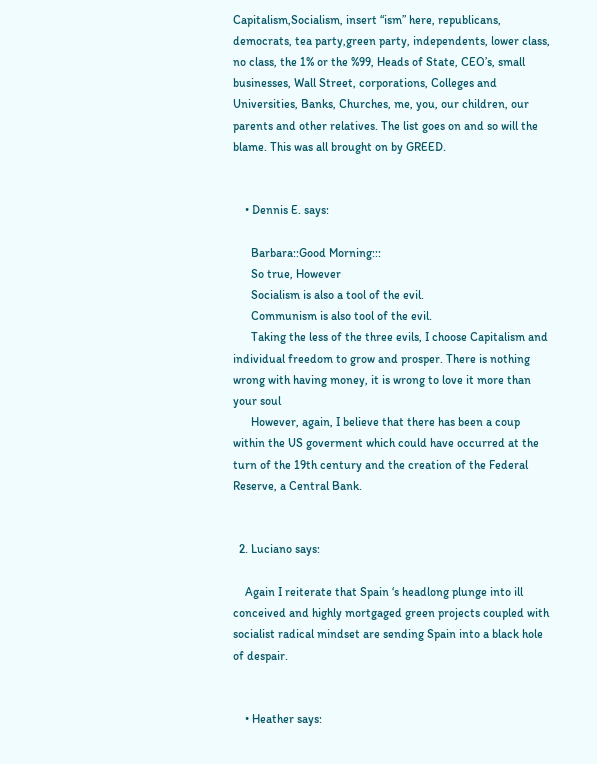Capitalism,Socialism, insert “ism” here, republicans, democrats, tea party,green party, independents, lower class, no class, the 1% or the %99, Heads of State, CEO’s, small businesses, Wall Street, corporations, Colleges and Universities, Banks, Churches, me, you, our children, our parents and other relatives. The list goes on and so will the blame. This was all brought on by GREED.


    • Dennis E. says:

      Barbara::Good Morning:::
      So true, However
      Socialism is also a tool of the evil.
      Communism is also tool of the evil.
      Taking the less of the three evils, I choose Capitalism and individual freedom to grow and prosper. There is nothing wrong with having money, it is wrong to love it more than your soul
      However, again, I believe that there has been a coup within the US goverment which could have occurred at the turn of the 19th century and the creation of the Federal Reserve, a Central Bank.


  2. Luciano says:

    Again I reiterate that Spain ‘s headlong plunge into ill conceived and highly mortgaged green projects coupled with socialist radical mindset are sending Spain into a black hole of despair.


    • Heather says: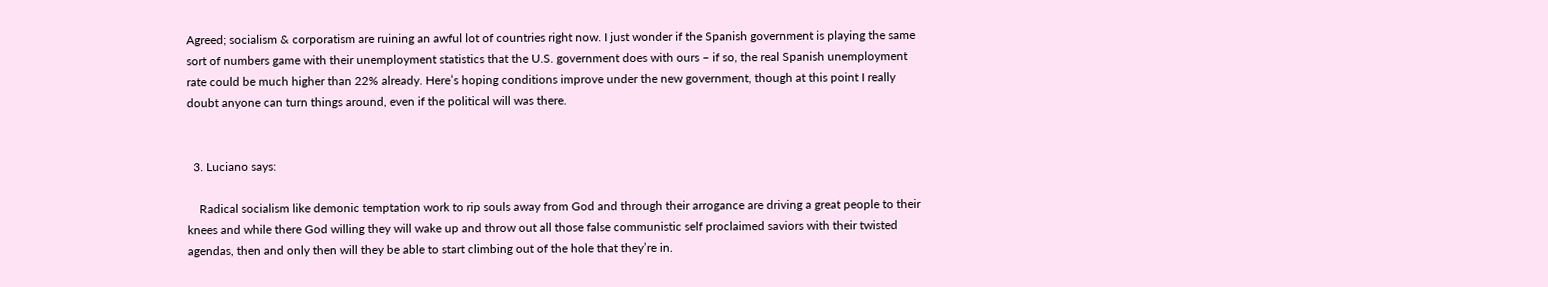Agreed; socialism & corporatism are ruining an awful lot of countries right now. I just wonder if the Spanish government is playing the same sort of numbers game with their unemployment statistics that the U.S. government does with ours – if so, the real Spanish unemployment rate could be much higher than 22% already. Here’s hoping conditions improve under the new government, though at this point I really doubt anyone can turn things around, even if the political will was there.


  3. Luciano says:

    Radical socialism like demonic temptation work to rip souls away from God and through their arrogance are driving a great people to their knees and while there God willing they will wake up and throw out all those false communistic self proclaimed saviors with their twisted agendas, then and only then will they be able to start climbing out of the hole that they’re in.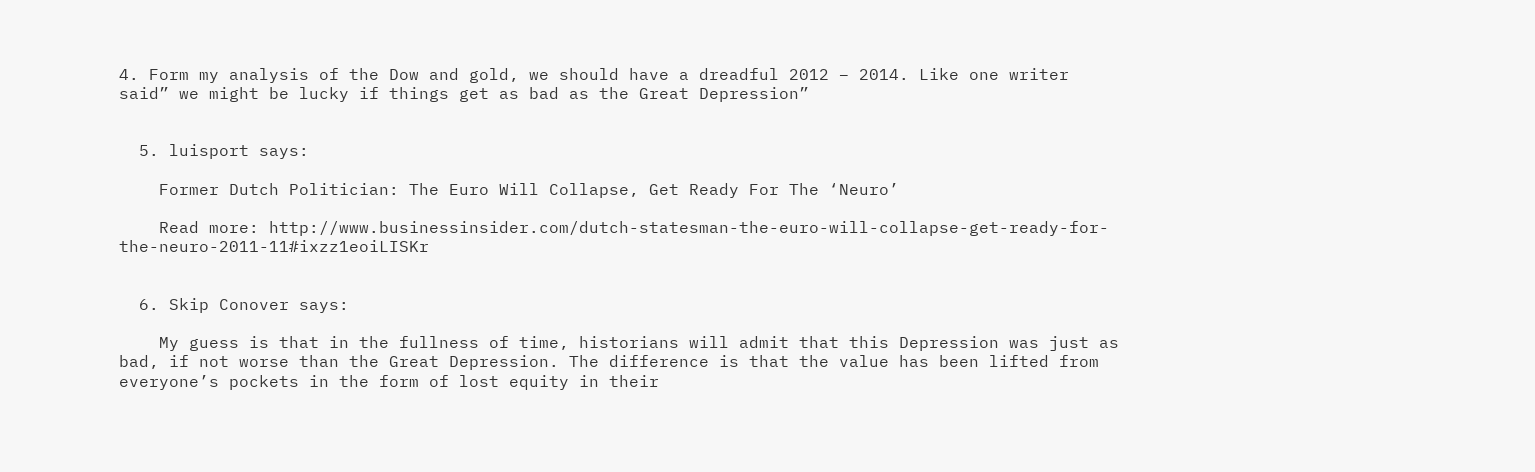4. Form my analysis of the Dow and gold, we should have a dreadful 2012 – 2014. Like one writer said” we might be lucky if things get as bad as the Great Depression”


  5. luisport says:

    Former Dutch Politician: The Euro Will Collapse, Get Ready For The ‘Neuro’

    Read more: http://www.businessinsider.com/dutch-statesman-the-euro-will-collapse-get-ready-for-the-neuro-2011-11#ixzz1eoiLISKr


  6. Skip Conover says:

    My guess is that in the fullness of time, historians will admit that this Depression was just as bad, if not worse than the Great Depression. The difference is that the value has been lifted from everyone’s pockets in the form of lost equity in their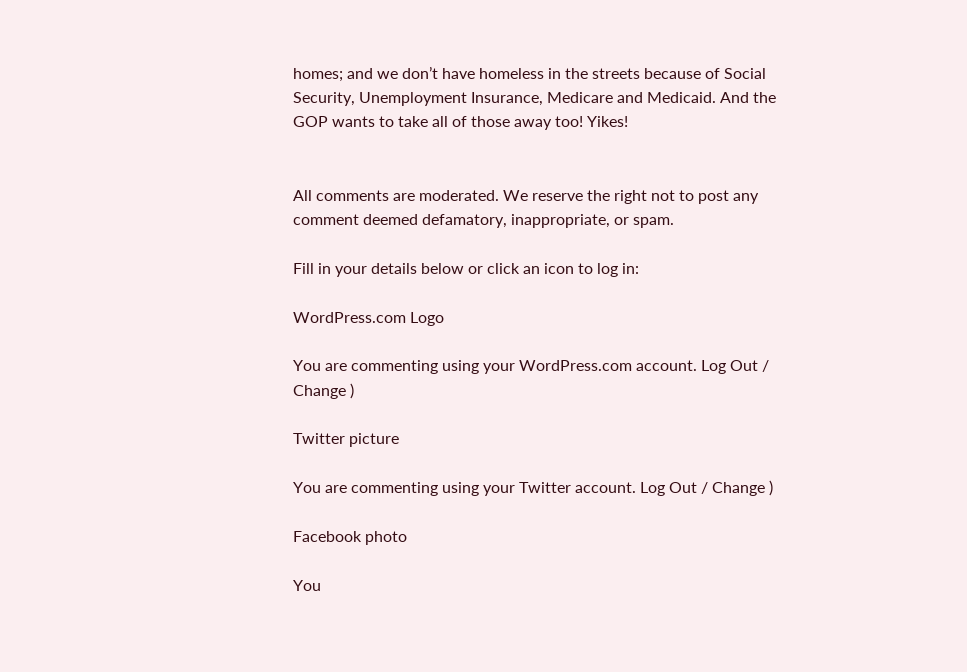homes; and we don’t have homeless in the streets because of Social Security, Unemployment Insurance, Medicare and Medicaid. And the GOP wants to take all of those away too! Yikes!


All comments are moderated. We reserve the right not to post any comment deemed defamatory, inappropriate, or spam.

Fill in your details below or click an icon to log in:

WordPress.com Logo

You are commenting using your WordPress.com account. Log Out / Change )

Twitter picture

You are commenting using your Twitter account. Log Out / Change )

Facebook photo

You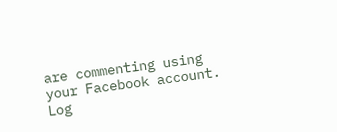are commenting using your Facebook account. Log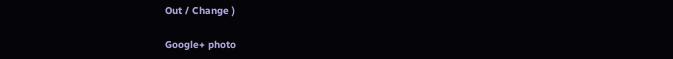Out / Change )

Google+ photo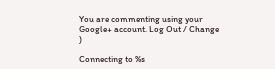You are commenting using your Google+ account. Log Out / Change )

Connecting to %s